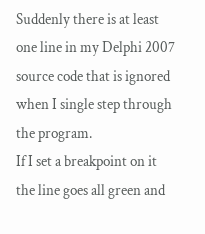Suddenly there is at least one line in my Delphi 2007 source code that is ignored when I single step through the program.
If I set a breakpoint on it the line goes all green and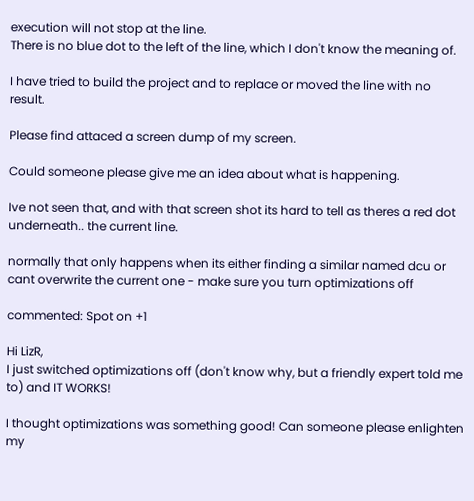execution will not stop at the line.
There is no blue dot to the left of the line, which I don't know the meaning of.

I have tried to build the project and to replace or moved the line with no result.

Please find attaced a screen dump of my screen.

Could someone please give me an idea about what is happening.

Ive not seen that, and with that screen shot its hard to tell as theres a red dot underneath.. the current line.

normally that only happens when its either finding a similar named dcu or cant overwrite the current one - make sure you turn optimizations off

commented: Spot on +1

Hi LizR,
I just switched optimizations off (don't know why, but a friendly expert told me to) and IT WORKS!

I thought optimizations was something good! Can someone please enlighten my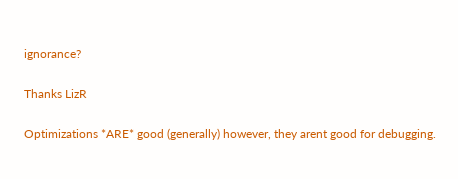ignorance?

Thanks LizR

Optimizations *ARE* good (generally) however, they arent good for debugging.